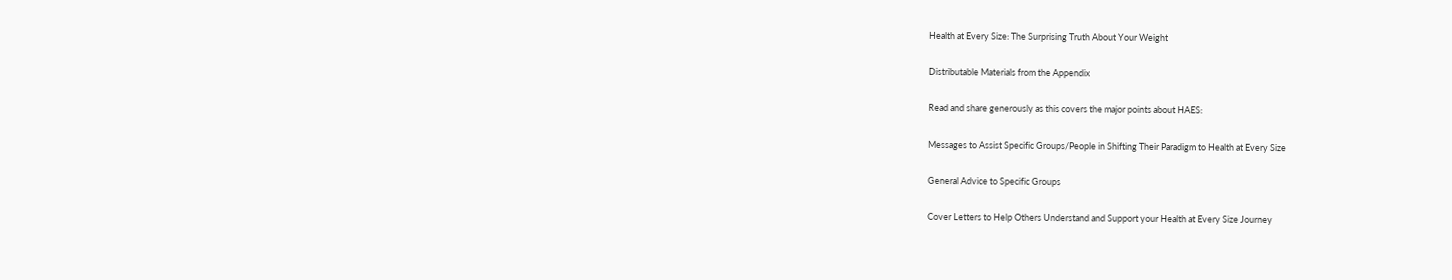Health at Every Size: The Surprising Truth About Your Weight

Distributable Materials from the Appendix

Read and share generously as this covers the major points about HAES:

Messages to Assist Specific Groups/People in Shifting Their Paradigm to Health at Every Size

General Advice to Specific Groups

Cover Letters to Help Others Understand and Support your Health at Every Size Journey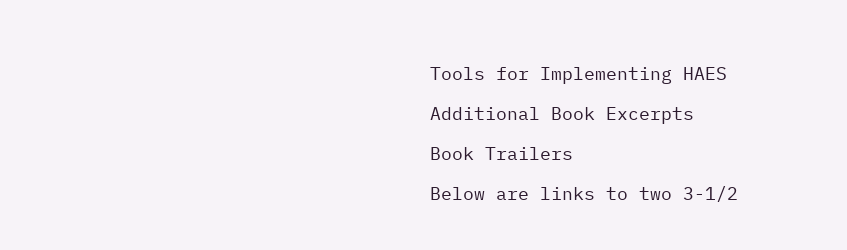Tools for Implementing HAES

Additional Book Excerpts

Book Trailers

Below are links to two 3-1/2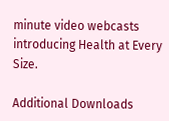minute video webcasts introducing Health at Every Size.

Additional Downloads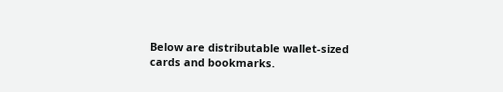Below are distributable wallet-sized cards and bookmarks.